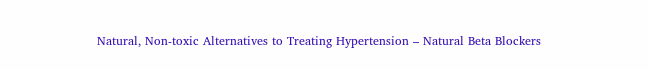Natural, Non-toxic Alternatives to Treating Hypertension – Natural Beta Blockers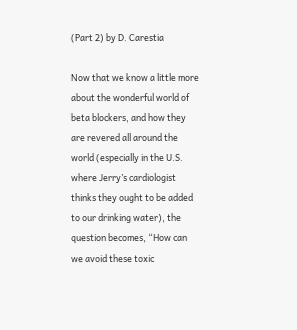(Part 2) by D. Carestia

Now that we know a little more about the wonderful world of beta blockers, and how they are revered all around the world (especially in the U.S. where Jerry’s cardiologist thinks they ought to be added to our drinking water), the question becomes, “How can we avoid these toxic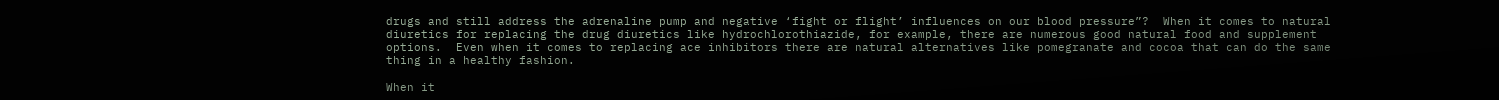drugs and still address the adrenaline pump and negative ‘fight or flight’ influences on our blood pressure”?  When it comes to natural diuretics for replacing the drug diuretics like hydrochlorothiazide, for example, there are numerous good natural food and supplement options.  Even when it comes to replacing ace inhibitors there are natural alternatives like pomegranate and cocoa that can do the same thing in a healthy fashion.

When it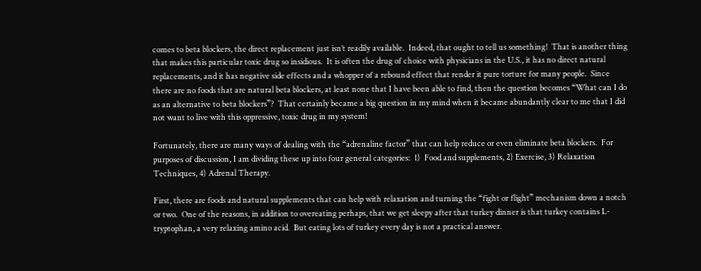comes to beta blockers, the direct replacement just isn’t readily available.  Indeed, that ought to tell us something!  That is another thing that makes this particular toxic drug so insidious.  It is often the drug of choice with physicians in the U.S., it has no direct natural replacements, and it has negative side effects and a whopper of a rebound effect that render it pure torture for many people.  Since there are no foods that are natural beta blockers, at least none that I have been able to find, then the question becomes “What can I do as an alternative to beta blockers”?  That certainly became a big question in my mind when it became abundantly clear to me that I did not want to live with this oppressive, toxic drug in my system!

Fortunately, there are many ways of dealing with the “adrenaline factor” that can help reduce or even eliminate beta blockers.  For purposes of discussion, I am dividing these up into four general categories:  1)  Food and supplements, 2) Exercise, 3) Relaxation Techniques, 4) Adrenal Therapy.

First, there are foods and natural supplements that can help with relaxation and turning the “fight or flight” mechanism down a notch or two.  One of the reasons, in addition to overeating perhaps, that we get sleepy after that turkey dinner is that turkey contains L-tryptophan, a very relaxing amino acid.  But eating lots of turkey every day is not a practical answer.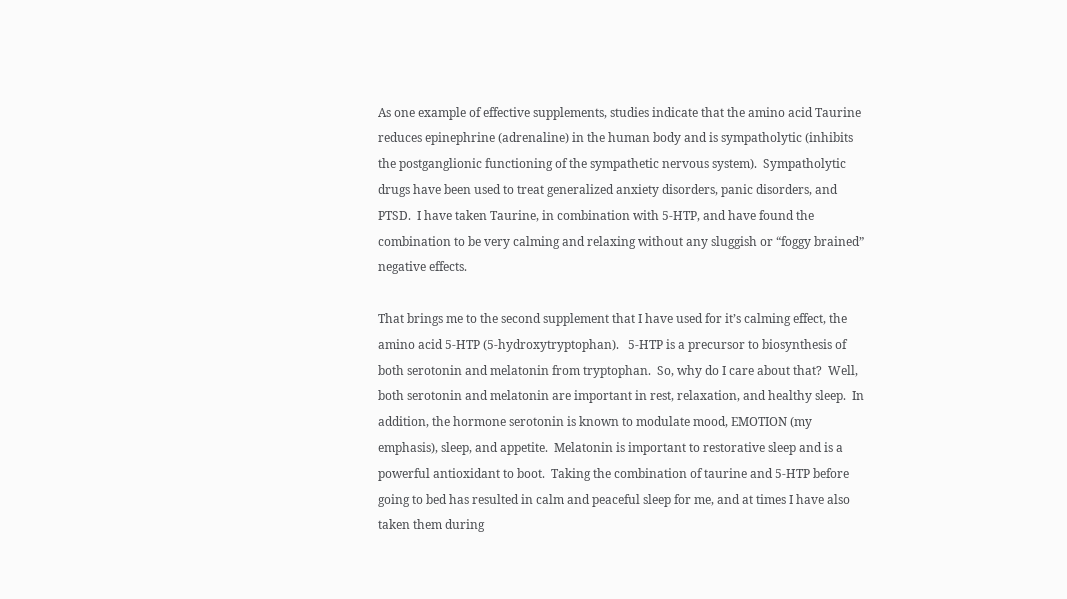As one example of effective supplements, studies indicate that the amino acid Taurine reduces epinephrine (adrenaline) in the human body and is sympatholytic (inhibits the postganglionic functioning of the sympathetic nervous system).  Sympatholytic drugs have been used to treat generalized anxiety disorders, panic disorders, and PTSD.  I have taken Taurine, in combination with 5-HTP, and have found the combination to be very calming and relaxing without any sluggish or “foggy brained” negative effects.

That brings me to the second supplement that I have used for it’s calming effect, the amino acid 5-HTP (5-hydroxytryptophan).   5-HTP is a precursor to biosynthesis of both serotonin and melatonin from tryptophan.  So, why do I care about that?  Well, both serotonin and melatonin are important in rest, relaxation, and healthy sleep.  In addition, the hormone serotonin is known to modulate mood, EMOTION (my emphasis), sleep, and appetite.  Melatonin is important to restorative sleep and is a powerful antioxidant to boot.  Taking the combination of taurine and 5-HTP before going to bed has resulted in calm and peaceful sleep for me, and at times I have also taken them during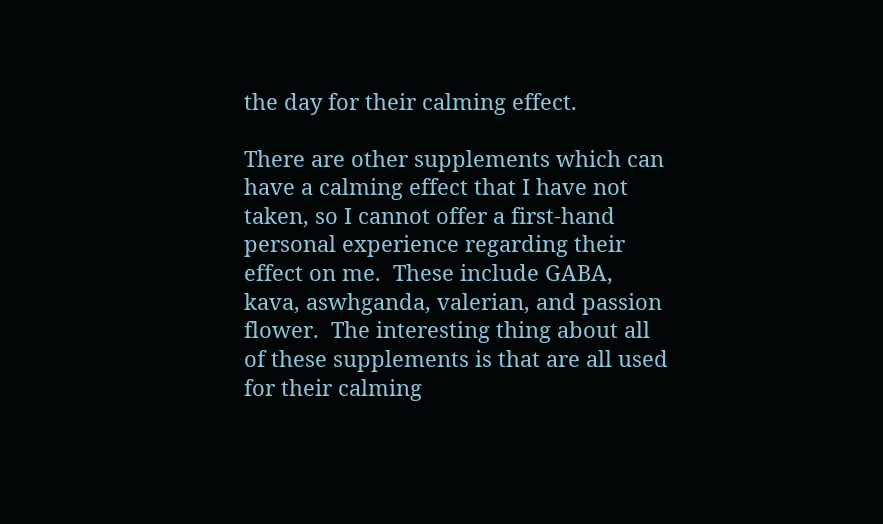the day for their calming effect.

There are other supplements which can have a calming effect that I have not taken, so I cannot offer a first-hand personal experience regarding their effect on me.  These include GABA, kava, aswhganda, valerian, and passion flower.  The interesting thing about all of these supplements is that are all used for their calming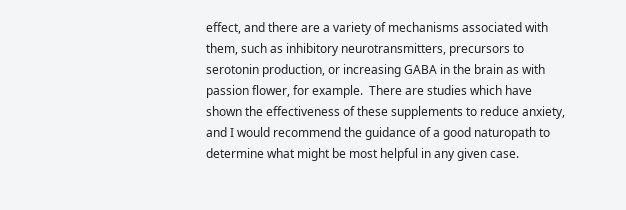effect, and there are a variety of mechanisms associated with them, such as inhibitory neurotransmitters, precursors to serotonin production, or increasing GABA in the brain as with passion flower, for example.  There are studies which have shown the effectiveness of these supplements to reduce anxiety, and I would recommend the guidance of a good naturopath to determine what might be most helpful in any given case.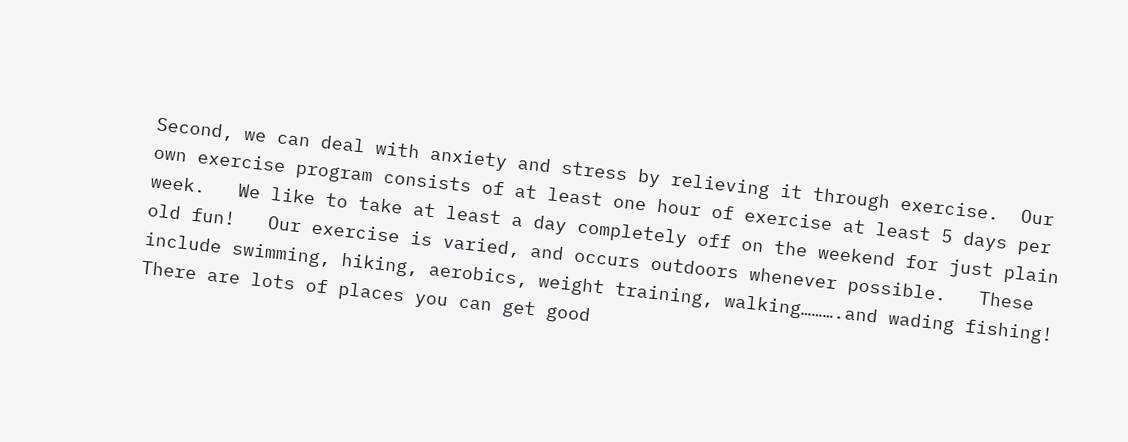Second, we can deal with anxiety and stress by relieving it through exercise.  Our own exercise program consists of at least one hour of exercise at least 5 days per week.   We like to take at least a day completely off on the weekend for just plain old fun!   Our exercise is varied, and occurs outdoors whenever possible.   These include swimming, hiking, aerobics, weight training, walking……….and wading fishing!    There are lots of places you can get good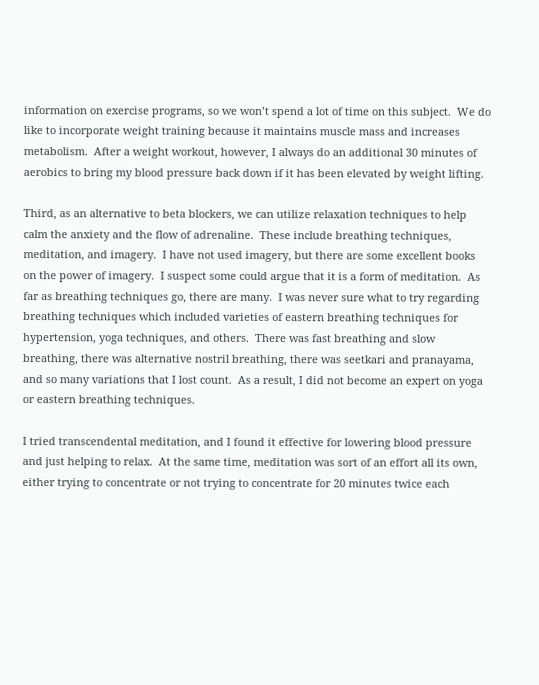information on exercise programs, so we won’t spend a lot of time on this subject.  We do like to incorporate weight training because it maintains muscle mass and increases metabolism.  After a weight workout, however, I always do an additional 30 minutes of aerobics to bring my blood pressure back down if it has been elevated by weight lifting.

Third, as an alternative to beta blockers, we can utilize relaxation techniques to help calm the anxiety and the flow of adrenaline.  These include breathing techniques, meditation, and imagery.  I have not used imagery, but there are some excellent books on the power of imagery.  I suspect some could argue that it is a form of meditation.  As far as breathing techniques go, there are many.  I was never sure what to try regarding breathing techniques which included varieties of eastern breathing techniques for hypertension, yoga techniques, and others.  There was fast breathing and slow breathing, there was alternative nostril breathing, there was seetkari and pranayama, and so many variations that I lost count.  As a result, I did not become an expert on yoga or eastern breathing techniques.

I tried transcendental meditation, and I found it effective for lowering blood pressure and just helping to relax.  At the same time, meditation was sort of an effort all its own, either trying to concentrate or not trying to concentrate for 20 minutes twice each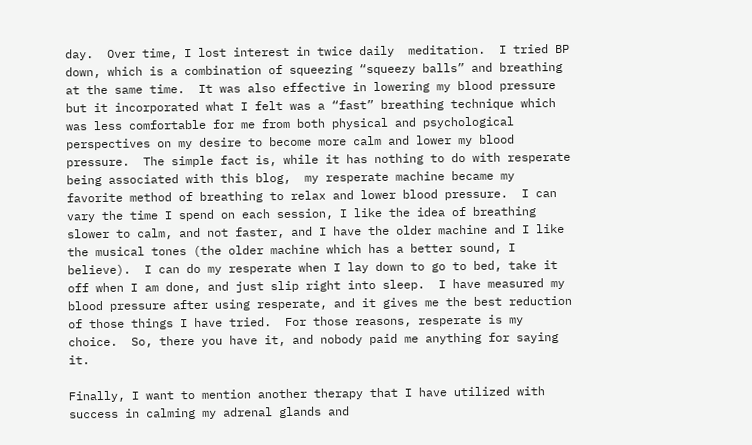day.  Over time, I lost interest in twice daily  meditation.  I tried BP down, which is a combination of squeezing “squeezy balls” and breathing at the same time.  It was also effective in lowering my blood pressure but it incorporated what I felt was a “fast” breathing technique which was less comfortable for me from both physical and psychological perspectives on my desire to become more calm and lower my blood pressure.  The simple fact is, while it has nothing to do with resperate being associated with this blog,  my resperate machine became my favorite method of breathing to relax and lower blood pressure.  I can vary the time I spend on each session, I like the idea of breathing slower to calm, and not faster, and I have the older machine and I like the musical tones (the older machine which has a better sound, I believe).  I can do my resperate when I lay down to go to bed, take it off when I am done, and just slip right into sleep.  I have measured my blood pressure after using resperate, and it gives me the best reduction of those things I have tried.  For those reasons, resperate is my choice.  So, there you have it, and nobody paid me anything for saying it.

Finally, I want to mention another therapy that I have utilized with success in calming my adrenal glands and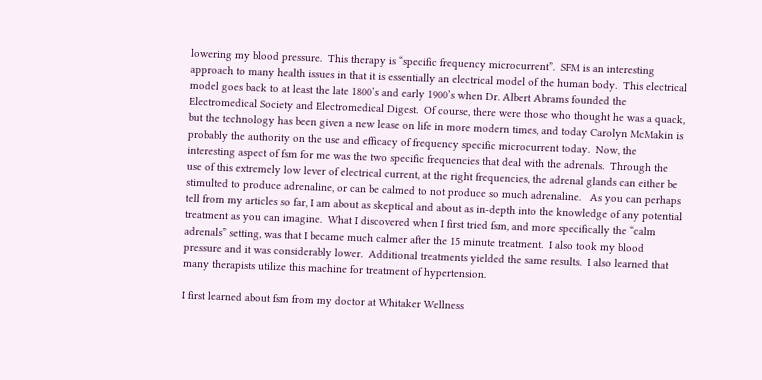lowering my blood pressure.  This therapy is “specific frequency microcurrent”.  SFM is an interesting approach to many health issues in that it is essentially an electrical model of the human body.  This electrical model goes back to at least the late 1800’s and early 1900’s when Dr. Albert Abrams founded the Electromedical Society and Electromedical Digest.  Of course, there were those who thought he was a quack, but the technology has been given a new lease on life in more modern times, and today Carolyn McMakin is probably the authority on the use and efficacy of frequency specific microcurrent today.  Now, the interesting aspect of fsm for me was the two specific frequencies that deal with the adrenals.  Through the use of this extremely low lever of electrical current, at the right frequencies, the adrenal glands can either be stimulted to produce adrenaline, or can be calmed to not produce so much adrenaline.   As you can perhaps tell from my articles so far, I am about as skeptical and about as in-depth into the knowledge of any potential treatment as you can imagine.  What I discovered when I first tried fsm, and more specifically the “calm adrenals” setting, was that I became much calmer after the 15 minute treatment.  I also took my blood pressure and it was considerably lower.  Additional treatments yielded the same results.  I also learned that many therapists utilize this machine for treatment of hypertension.

I first learned about fsm from my doctor at Whitaker Wellness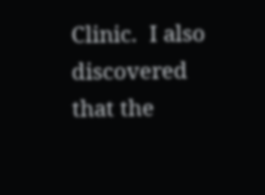Clinic.  I also discovered that the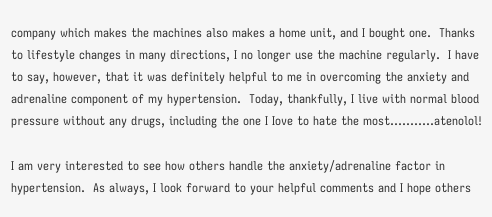company which makes the machines also makes a home unit, and I bought one.  Thanks to lifestyle changes in many directions, I no longer use the machine regularly.  I have to say, however, that it was definitely helpful to me in overcoming the anxiety and adrenaline component of my hypertension.  Today, thankfully, I live with normal blood pressure without any drugs, including the one I Iove to hate the most………..atenolol!

I am very interested to see how others handle the anxiety/adrenaline factor in hypertension.  As always, I look forward to your helpful comments and I hope others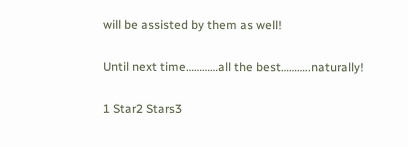will be assisted by them as well!

Until next time…………all the best………..naturally!

1 Star2 Stars3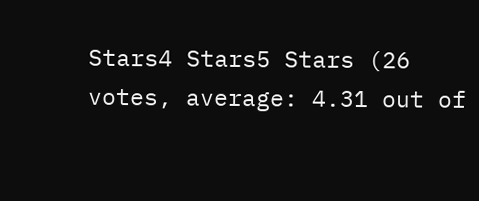Stars4 Stars5 Stars (26 votes, average: 4.31 out of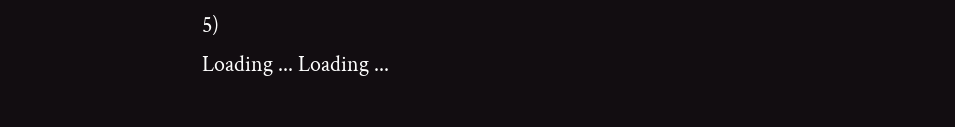5)
Loading ... Loading ...